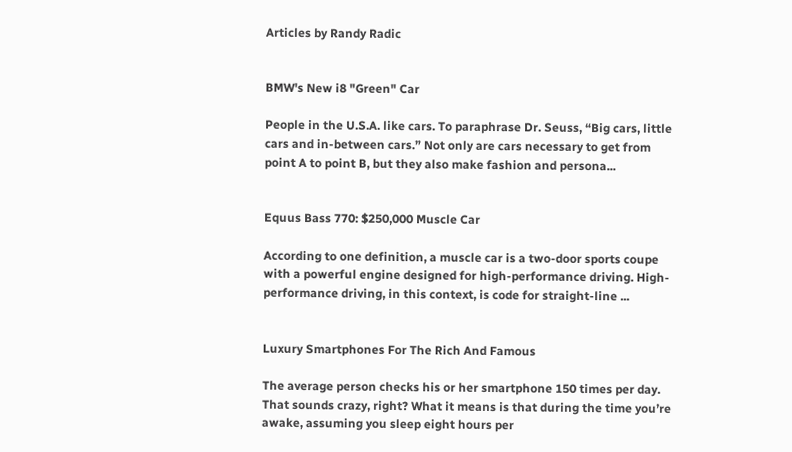Articles by Randy Radic


BMW's New i8 "Green" Car

People in the U.S.A. like cars. To paraphrase Dr. Seuss, “Big cars, little cars and in-between cars.” Not only are cars necessary to get from point A to point B, but they also make fashion and persona...


Equus Bass 770: $250,000 Muscle Car

According to one definition, a muscle car is a two-door sports coupe with a powerful engine designed for high-performance driving. High-performance driving, in this context, is code for straight-line ...


Luxury Smartphones For The Rich And Famous

The average person checks his or her smartphone 150 times per day. That sounds crazy, right? What it means is that during the time you’re awake, assuming you sleep eight hours per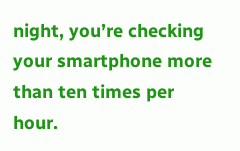night, you’re checking your smartphone more than ten times per hour.